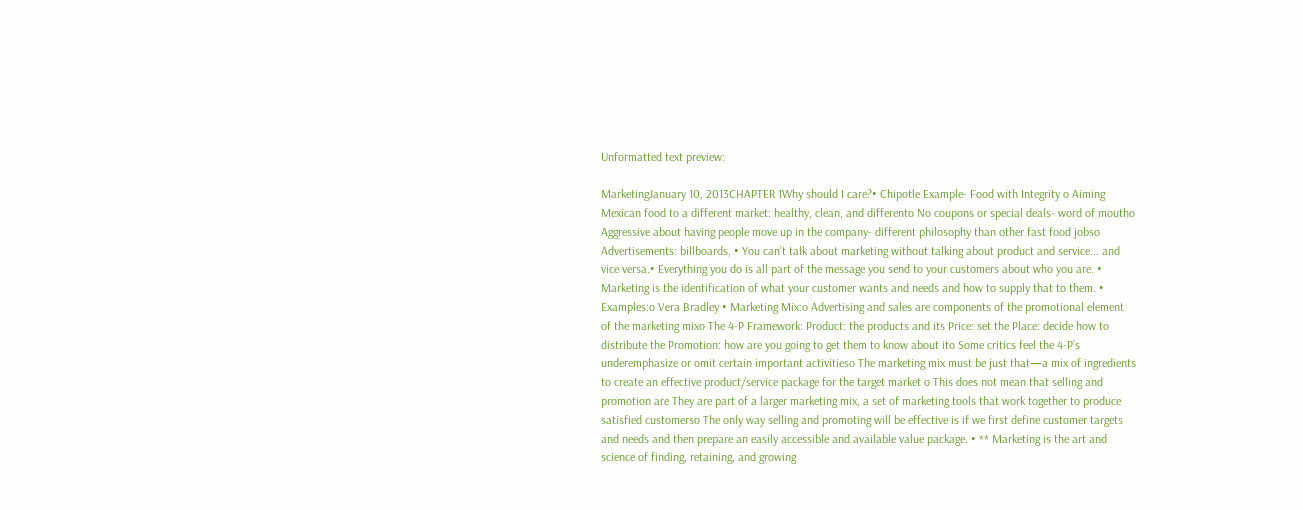Unformatted text preview:

MarketingJanuary 10, 2013CHAPTER 1Why should I care?• Chipotle Example- Food with Integrity o Aiming Mexican food to a different market: healthy, clean, and differento No coupons or special deals- word of moutho Aggressive about having people move up in the company- different philosophy than other fast food jobso Advertisements: billboards, • You can’t talk about marketing without talking about product and service... and vice versa.• Everything you do is all part of the message you send to your customers about who you are. • Marketing is the identification of what your customer wants and needs and how to supply that to them. • Examples:o Vera Bradley • Marketing Mix:o Advertising and sales are components of the promotional element of the marketing mixo The 4-P Framework: Product: the products and its Price: set the Place: decide how to distribute the Promotion: how are you going to get them to know about ito Some critics feel the 4-P’s underemphasize or omit certain important activitieso The marketing mix must be just that—a mix of ingredients to create an effective product/service package for the target market o This does not mean that selling and promotion are They are part of a larger marketing mix, a set of marketing tools that work together to produce satisfied customerso The only way selling and promoting will be effective is if we first define customer targets and needs and then prepare an easily accessible and available value package. • ** Marketing is the art and science of finding, retaining, and growing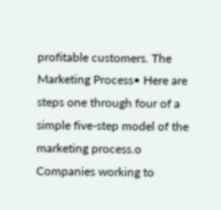profitable customers. The Marketing Process• Here are steps one through four of a simple five-step model of the marketing process.o Companies working to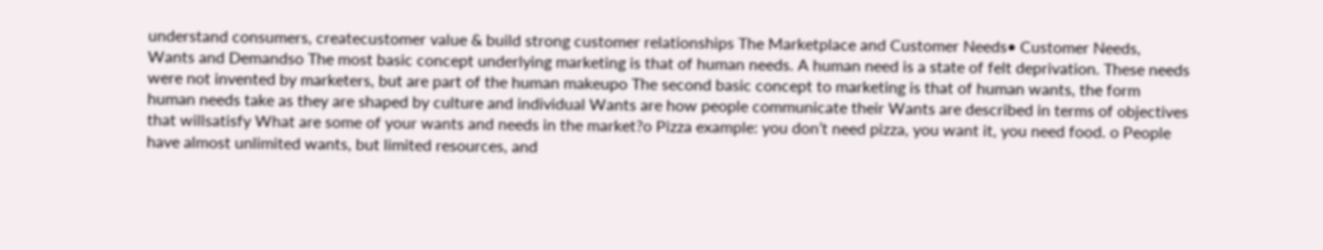understand consumers, createcustomer value & build strong customer relationships The Marketplace and Customer Needs• Customer Needs, Wants and Demandso The most basic concept underlying marketing is that of human needs. A human need is a state of felt deprivation. These needs were not invented by marketers, but are part of the human makeupo The second basic concept to marketing is that of human wants, the form human needs take as they are shaped by culture and individual Wants are how people communicate their Wants are described in terms of objectives that willsatisfy What are some of your wants and needs in the market?o Pizza example: you don’t need pizza, you want it, you need food. o People have almost unlimited wants, but limited resources, and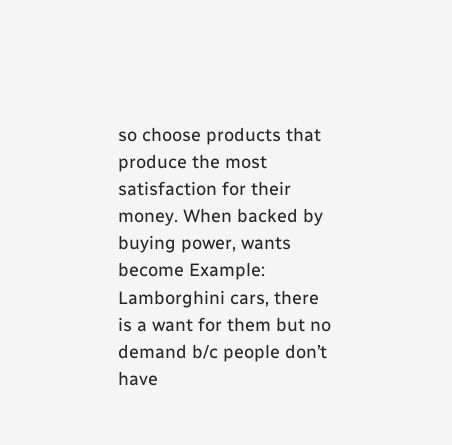so choose products that produce the most satisfaction for their money. When backed by buying power, wants become Example: Lamborghini cars, there is a want for them but no demand b/c people don’t have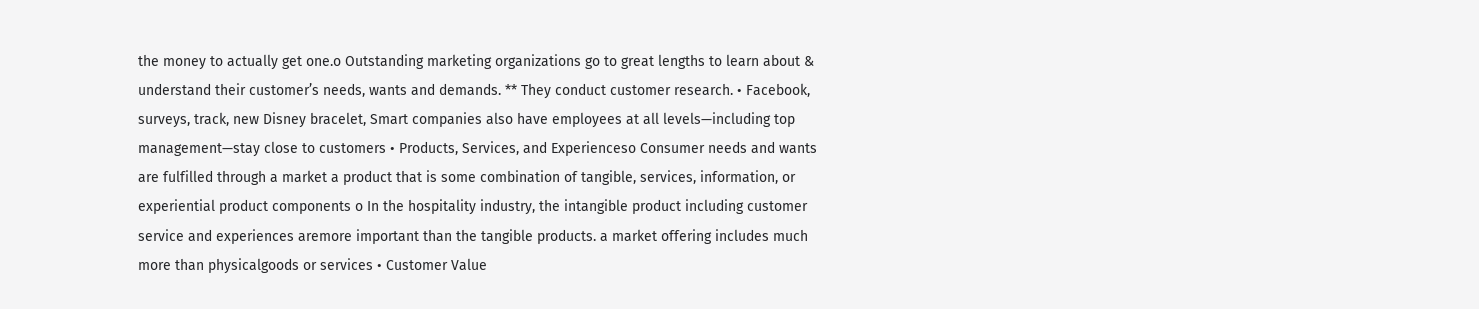the money to actually get one.o Outstanding marketing organizations go to great lengths to learn about & understand their customer’s needs, wants and demands. ** They conduct customer research. • Facebook, surveys, track, new Disney bracelet, Smart companies also have employees at all levels—including top management—stay close to customers • Products, Services, and Experienceso Consumer needs and wants are fulfilled through a market a product that is some combination of tangible, services, information, or experiential product components o In the hospitality industry, the intangible product including customer service and experiences aremore important than the tangible products. a market offering includes much more than physicalgoods or services • Customer Value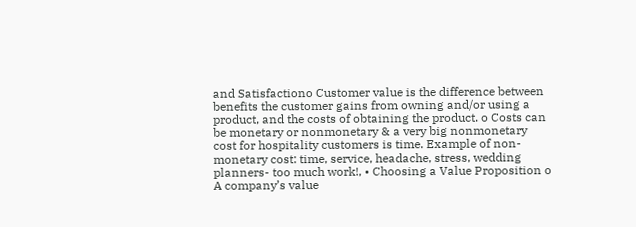and Satisfactiono Customer value is the difference between benefits the customer gains from owning and/or using a product, and the costs of obtaining the product. o Costs can be monetary or nonmonetary & a very big nonmonetary cost for hospitality customers is time. Example of non-monetary cost: time, service, headache, stress, wedding planners- too much work!, • Choosing a Value Proposition o A company’s value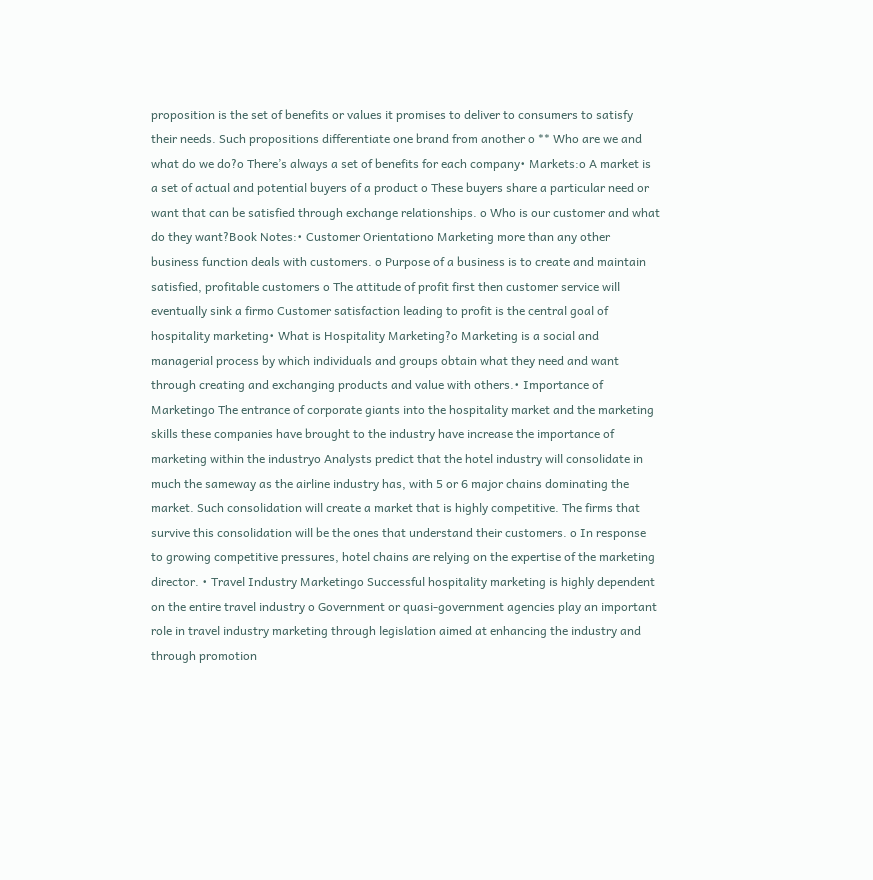proposition is the set of benefits or values it promises to deliver to consumers to satisfy their needs. Such propositions differentiate one brand from another o ** Who are we and what do we do?o There’s always a set of benefits for each company• Markets:o A market is a set of actual and potential buyers of a product o These buyers share a particular need or want that can be satisfied through exchange relationships. o Who is our customer and what do they want?Book Notes:• Customer Orientationo Marketing more than any other business function deals with customers. o Purpose of a business is to create and maintain satisfied, profitable customers o The attitude of profit first then customer service will eventually sink a firmo Customer satisfaction leading to profit is the central goal of hospitality marketing• What is Hospitality Marketing?o Marketing is a social and managerial process by which individuals and groups obtain what they need and want through creating and exchanging products and value with others.• Importance of Marketingo The entrance of corporate giants into the hospitality market and the marketing skills these companies have brought to the industry have increase the importance of marketing within the industryo Analysts predict that the hotel industry will consolidate in much the sameway as the airline industry has, with 5 or 6 major chains dominating the market. Such consolidation will create a market that is highly competitive. The firms that survive this consolidation will be the ones that understand their customers. o In response to growing competitive pressures, hotel chains are relying on the expertise of the marketing director. • Travel Industry Marketingo Successful hospitality marketing is highly dependent on the entire travel industry o Government or quasi-government agencies play an important role in travel industry marketing through legislation aimed at enhancing the industry and through promotion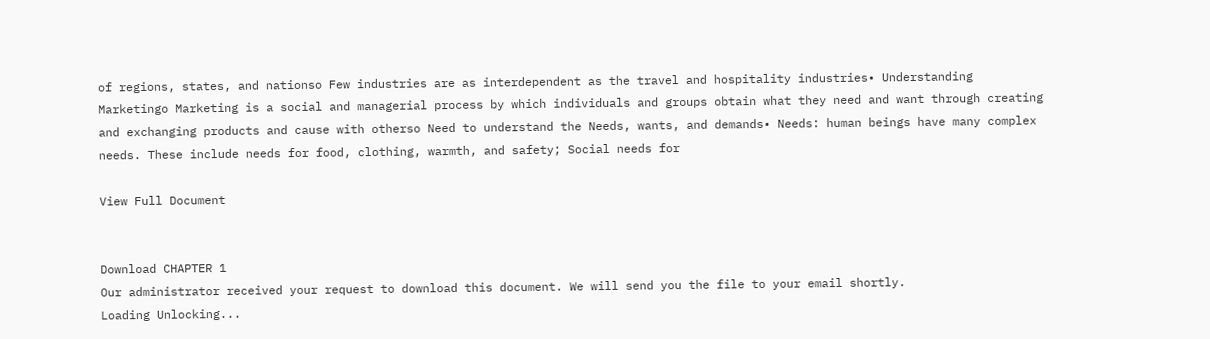of regions, states, and nationso Few industries are as interdependent as the travel and hospitality industries• Understanding Marketingo Marketing is a social and managerial process by which individuals and groups obtain what they need and want through creating and exchanging products and cause with otherso Need to understand the Needs, wants, and demands• Needs: human beings have many complex needs. These include needs for food, clothing, warmth, and safety; Social needs for

View Full Document


Download CHAPTER 1
Our administrator received your request to download this document. We will send you the file to your email shortly.
Loading Unlocking...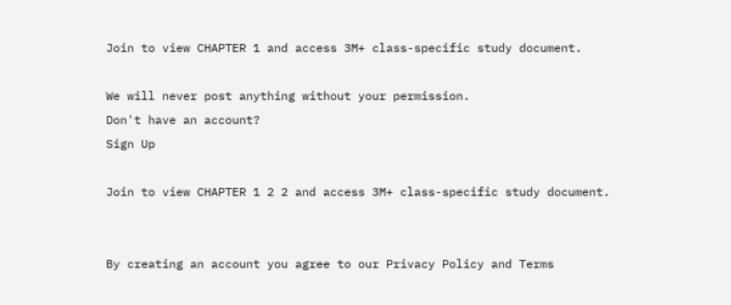Join to view CHAPTER 1 and access 3M+ class-specific study document.

We will never post anything without your permission.
Don't have an account?
Sign Up

Join to view CHAPTER 1 2 2 and access 3M+ class-specific study document.


By creating an account you agree to our Privacy Policy and Terms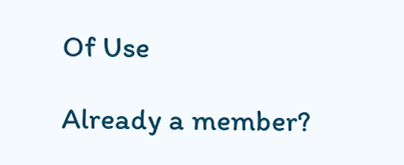Of Use

Already a member?